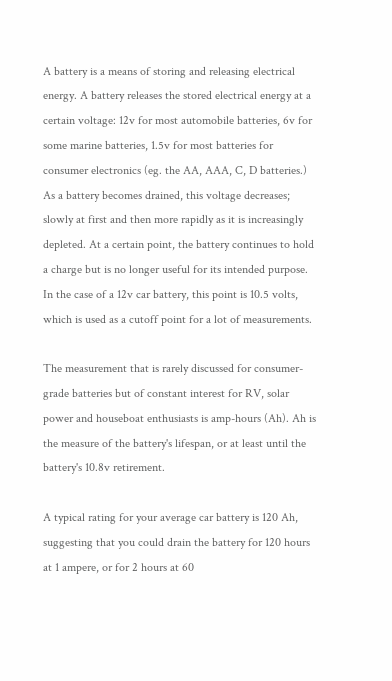A battery is a means of storing and releasing electrical energy. A battery releases the stored electrical energy at a certain voltage: 12v for most automobile batteries, 6v for some marine batteries, 1.5v for most batteries for consumer electronics (eg. the AA, AAA, C, D batteries.) As a battery becomes drained, this voltage decreases; slowly at first and then more rapidly as it is increasingly depleted. At a certain point, the battery continues to hold a charge but is no longer useful for its intended purpose. In the case of a 12v car battery, this point is 10.5 volts, which is used as a cutoff point for a lot of measurements.

The measurement that is rarely discussed for consumer-grade batteries but of constant interest for RV, solar power and houseboat enthusiasts is amp-hours (Ah). Ah is the measure of the battery's lifespan, or at least until the battery's 10.8v retirement.

A typical rating for your average car battery is 120 Ah, suggesting that you could drain the battery for 120 hours at 1 ampere, or for 2 hours at 60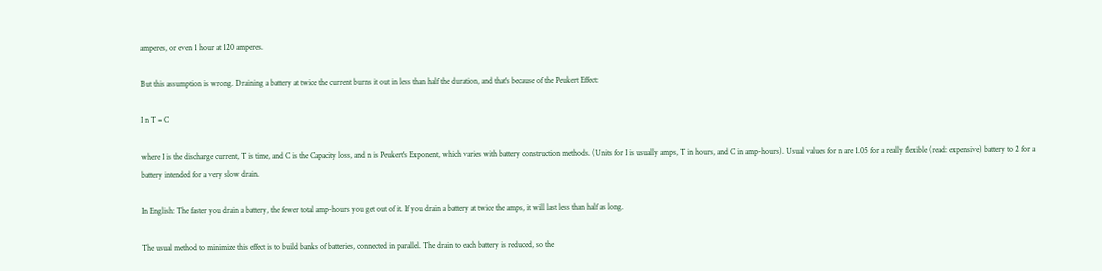amperes, or even 1 hour at 120 amperes.

But this assumption is wrong. Draining a battery at twice the current burns it out in less than half the duration, and that's because of the Peukert Effect:

I n T = C

where I is the discharge current, T is time, and C is the Capacity loss, and n is Peukert's Exponent, which varies with battery construction methods. (Units for I is usually amps, T in hours, and C in amp-hours). Usual values for n are 1.05 for a really flexible (read: expensive) battery to 2 for a battery intended for a very slow drain.

In English: The faster you drain a battery, the fewer total amp-hours you get out of it. If you drain a battery at twice the amps, it will last less than half as long.

The usual method to minimize this effect is to build banks of batteries, connected in parallel. The drain to each battery is reduced, so the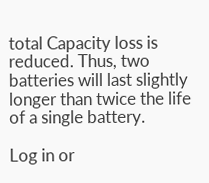total Capacity loss is reduced. Thus, two batteries will last slightly longer than twice the life of a single battery.

Log in or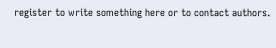register to write something here or to contact authors.